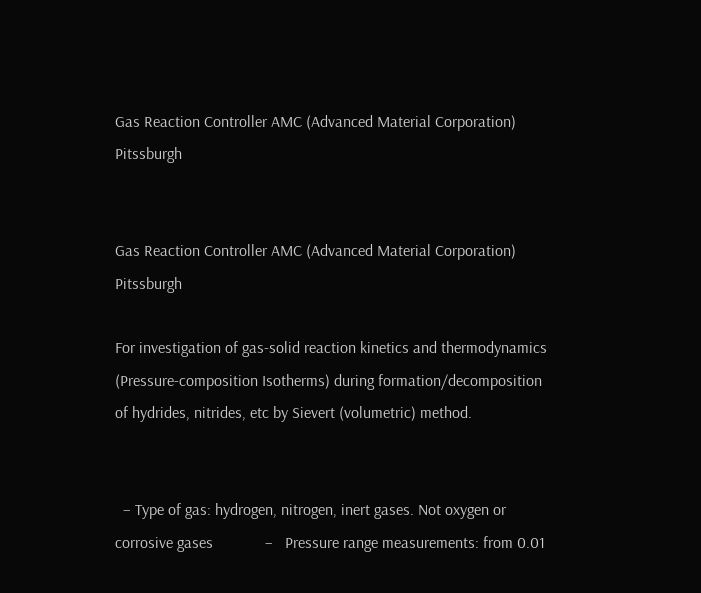Gas Reaction Controller AMC (Advanced Material Corporation) Pitssburgh


Gas Reaction Controller AMC (Advanced Material Corporation) Pitssburgh

For investigation of gas-solid reaction kinetics and thermodynamics (Pressure-composition Isotherms) during formation/decomposition of hydrides, nitrides, etc by Sievert (volumetric) method.


  – Type of gas: hydrogen, nitrogen, inert gases. Not oxygen or corrosive gases             –   Pressure range measurements: from 0.01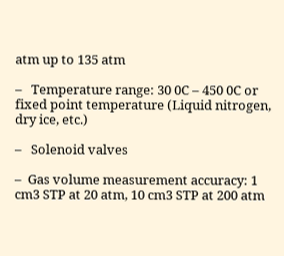atm up to 135 atm

–   Temperature range: 30 0C – 450 0C or fixed point temperature (Liquid nitrogen, dry ice, etc.)

–   Solenoid valves

–  Gas volume measurement accuracy: 1 cm3 STP at 20 atm, 10 cm3 STP at 200 atm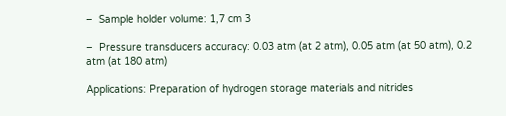–  Sample holder volume: 1,7 cm 3

–  Pressure transducers accuracy: 0.03 atm (at 2 atm), 0.05 atm (at 50 atm), 0.2 atm (at 180 atm)

Applications: Preparation of hydrogen storage materials and nitrides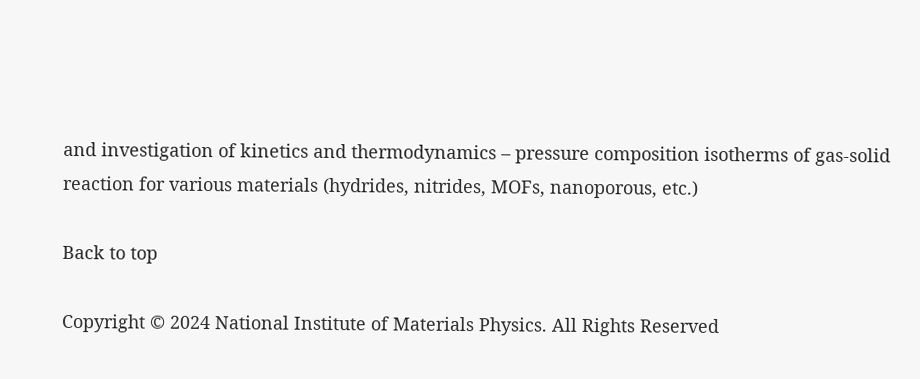and investigation of kinetics and thermodynamics – pressure composition isotherms of gas-solid reaction for various materials (hydrides, nitrides, MOFs, nanoporous, etc.)

Back to top

Copyright © 2024 National Institute of Materials Physics. All Rights Reserved